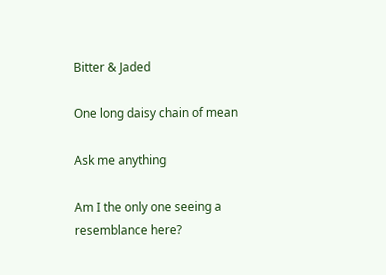Bitter & Jaded

One long daisy chain of mean

Ask me anything

Am I the only one seeing a resemblance here?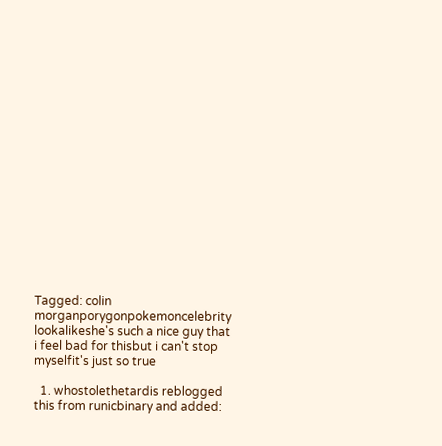Tagged: colin morganporygonpokemoncelebrity lookalikeshe's such a nice guy that i feel bad for thisbut i can't stop myselfit's just so true

  1. whostolethetardis reblogged this from runicbinary and added: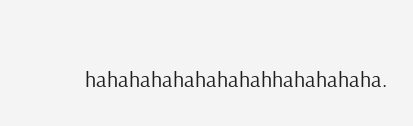hahahahahahahahahhahahahaha.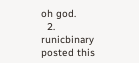oh god.
  2. runicbinary posted this